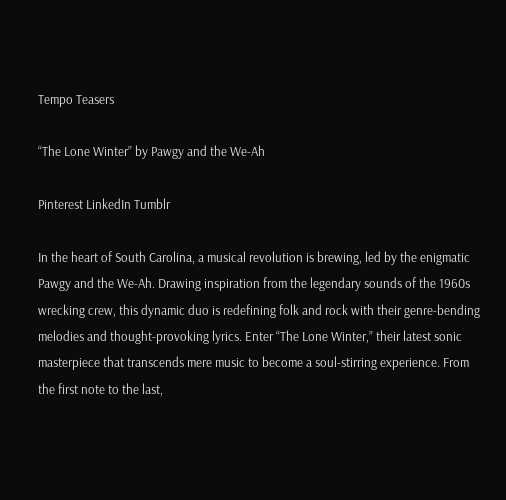Tempo Teasers

“The Lone Winter” by Pawgy and the We-Ah

Pinterest LinkedIn Tumblr

In the heart of South Carolina, a musical revolution is brewing, led by the enigmatic Pawgy and the We-Ah. Drawing inspiration from the legendary sounds of the 1960s wrecking crew, this dynamic duo is redefining folk and rock with their genre-bending melodies and thought-provoking lyrics. Enter “The Lone Winter,” their latest sonic masterpiece that transcends mere music to become a soul-stirring experience. From the first note to the last,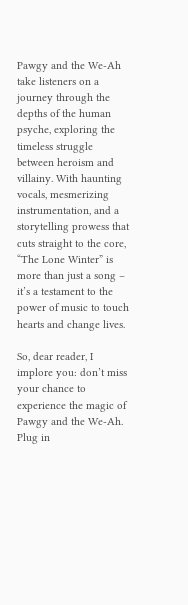Pawgy and the We-Ah take listeners on a journey through the depths of the human psyche, exploring the timeless struggle between heroism and villainy. With haunting vocals, mesmerizing instrumentation, and a storytelling prowess that cuts straight to the core, “The Lone Winter” is more than just a song – it’s a testament to the power of music to touch hearts and change lives.

So, dear reader, I implore you: don’t miss your chance to experience the magic of Pawgy and the We-Ah. Plug in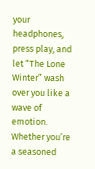your headphones, press play, and let “The Lone Winter” wash over you like a wave of emotion. Whether you’re a seasoned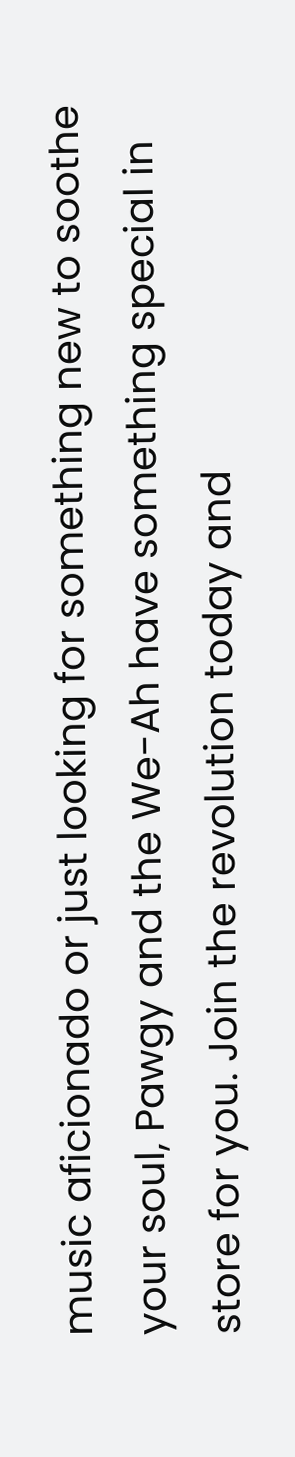music aficionado or just looking for something new to soothe your soul, Pawgy and the We-Ah have something special in store for you. Join the revolution today and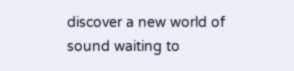discover a new world of sound waiting to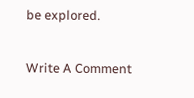be explored.

Write A Comment